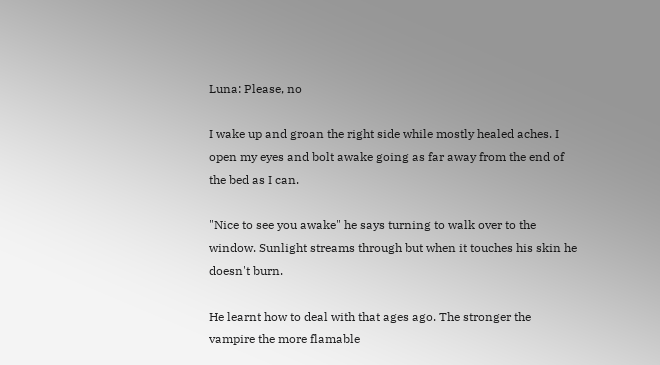Luna: Please, no

I wake up and groan the right side while mostly healed aches. I open my eyes and bolt awake going as far away from the end of the bed as I can.

"Nice to see you awake" he says turning to walk over to the window. Sunlight streams through but when it touches his skin he doesn't burn.

He learnt how to deal with that ages ago. The stronger the vampire the more flamable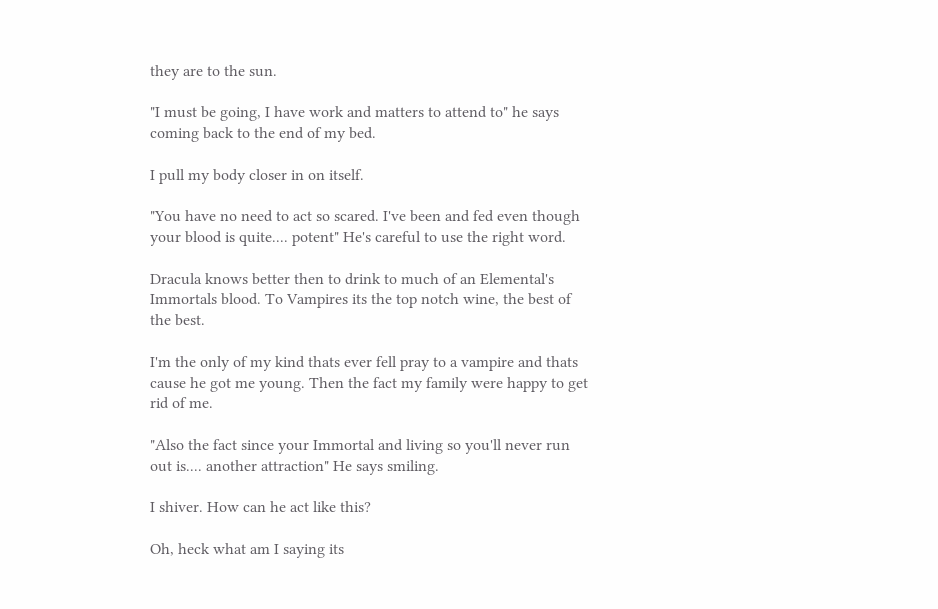they are to the sun.

"I must be going, I have work and matters to attend to" he says coming back to the end of my bed.

I pull my body closer in on itself.

"You have no need to act so scared. I've been and fed even though your blood is quite.... potent" He's careful to use the right word.

Dracula knows better then to drink to much of an Elemental's Immortals blood. To Vampires its the top notch wine, the best of the best.

I'm the only of my kind thats ever fell pray to a vampire and thats cause he got me young. Then the fact my family were happy to get rid of me.

"Also the fact since your Immortal and living so you'll never run out is.... another attraction" He says smiling.

I shiver. How can he act like this?

Oh, heck what am I saying its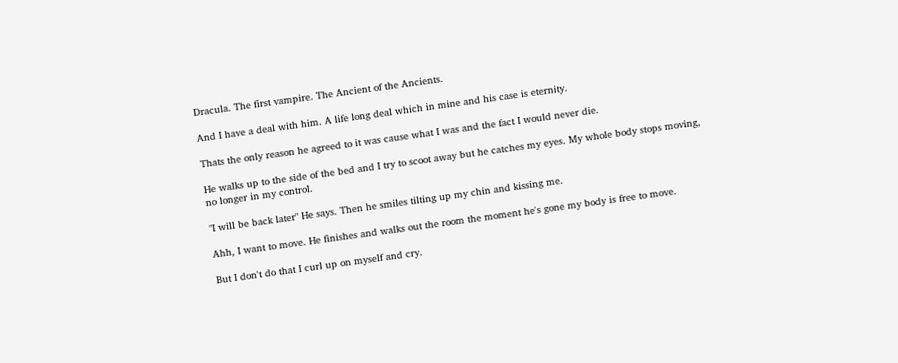Dracula. The first vampire. The Ancient of the Ancients.

And I have a deal with him. A life long deal which in mine and his case is eternity.

Thats the only reason he agreed to it was cause what I was and the fact I would never die.

He walks up to the side of the bed and I try to scoot away but he catches my eyes. My whole body stops moving, no longer in my control.

"I will be back later" He says. Then he smiles tilting up my chin and kissing me.

Ahh, I want to move. He finishes and walks out the room the moment he's gone my body is free to move.

But I don't do that I curl up on myself and cry.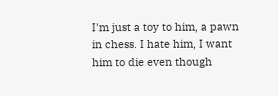I'm just a toy to him, a pawn in chess. I hate him, I want him to die even though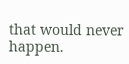that would never happen.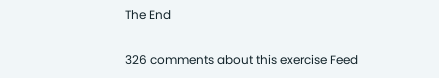The End

326 comments about this exercise Feed